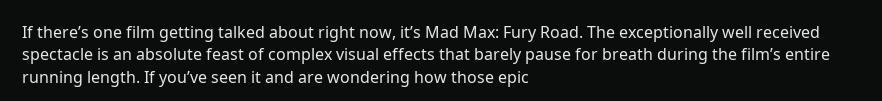If there’s one film getting talked about right now, it’s Mad Max: Fury Road. The exceptionally well received spectacle is an absolute feast of complex visual effects that barely pause for breath during the film’s entire running length. If you’ve seen it and are wondering how those epic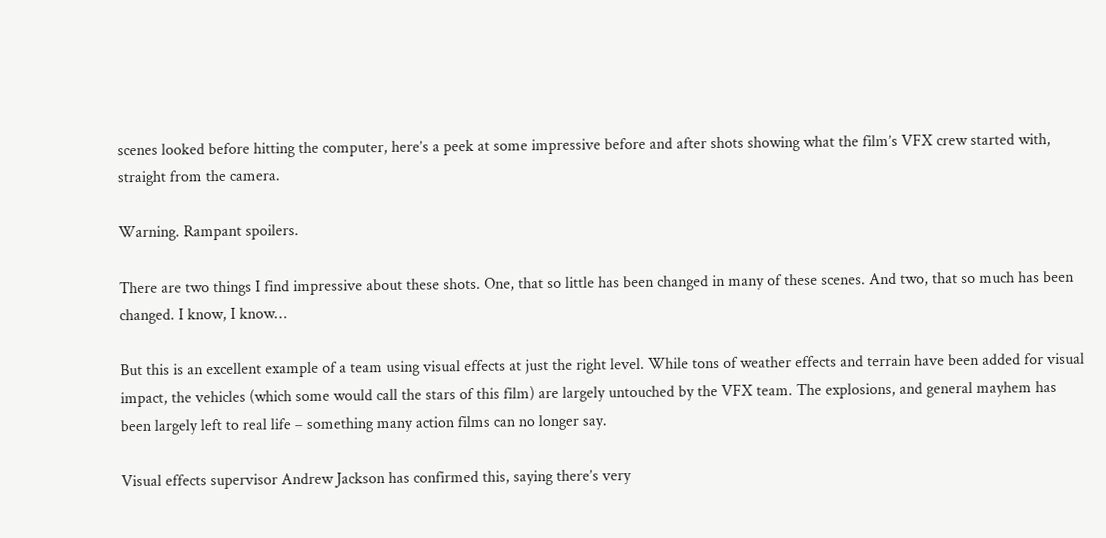scenes looked before hitting the computer, here’s a peek at some impressive before and after shots showing what the film’s VFX crew started with, straight from the camera.

Warning. Rampant spoilers.

There are two things I find impressive about these shots. One, that so little has been changed in many of these scenes. And two, that so much has been changed. I know, I know…

But this is an excellent example of a team using visual effects at just the right level. While tons of weather effects and terrain have been added for visual impact, the vehicles (which some would call the stars of this film) are largely untouched by the VFX team. The explosions, and general mayhem has been largely left to real life – something many action films can no longer say.

Visual effects supervisor Andrew Jackson has confirmed this, saying there’s very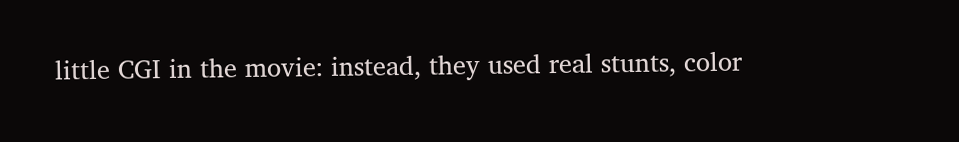little CGI in the movie: instead, they used real stunts, color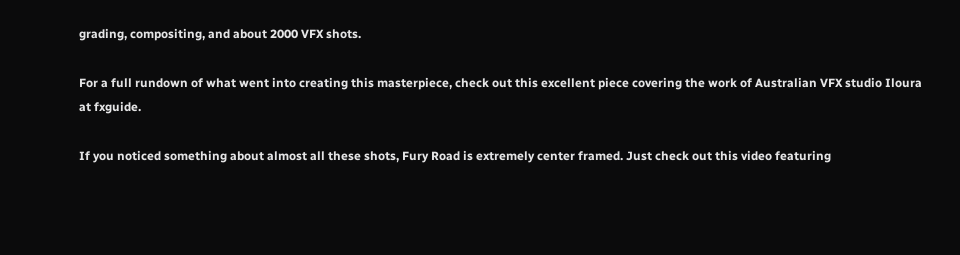grading, compositing, and about 2000 VFX shots.

For a full rundown of what went into creating this masterpiece, check out this excellent piece covering the work of Australian VFX studio Iloura at fxguide.

If you noticed something about almost all these shots, Fury Road is extremely center framed. Just check out this video featuring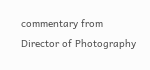commentary from Director of Photography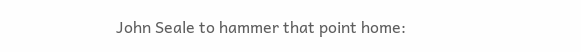John Seale to hammer that point home: